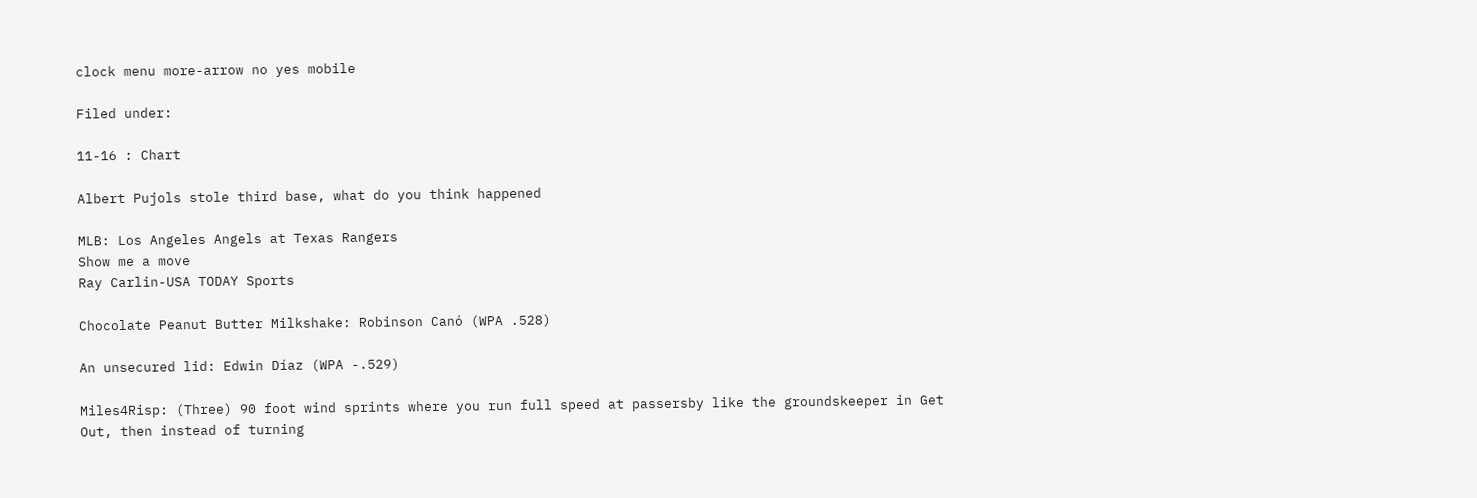clock menu more-arrow no yes mobile

Filed under:

11-16 : Chart

Albert Pujols stole third base, what do you think happened

MLB: Los Angeles Angels at Texas Rangers
Show me a move
Ray Carlin-USA TODAY Sports

Chocolate Peanut Butter Milkshake: Robinson Canó (WPA .528)

An unsecured lid: Edwin Díaz (WPA -.529)

Miles4Risp: (Three) 90 foot wind sprints where you run full speed at passersby like the groundskeeper in Get Out, then instead of turning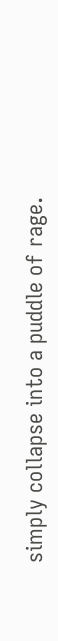simply collapse into a puddle of rage.